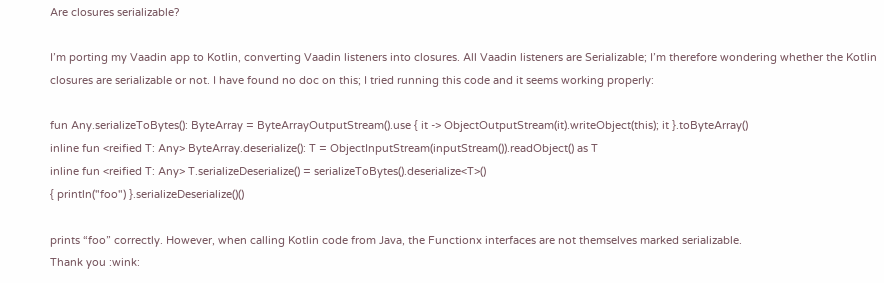Are closures serializable?

I’m porting my Vaadin app to Kotlin, converting Vaadin listeners into closures. All Vaadin listeners are Serializable; I’m therefore wondering whether the Kotlin closures are serializable or not. I have found no doc on this; I tried running this code and it seems working properly:

fun Any.serializeToBytes(): ByteArray = ByteArrayOutputStream().use { it -> ObjectOutputStream(it).writeObject(this); it }.toByteArray()
inline fun <reified T: Any> ByteArray.deserialize(): T = ObjectInputStream(inputStream()).readObject() as T
inline fun <reified T: Any> T.serializeDeserialize() = serializeToBytes().deserialize<T>()
{ println("foo") }.serializeDeserialize()()

prints “foo” correctly. However, when calling Kotlin code from Java, the Functionx interfaces are not themselves marked serializable.
Thank you :wink: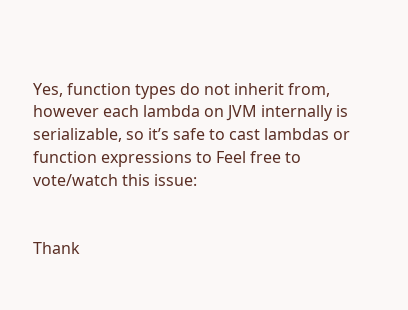Yes, function types do not inherit from, however each lambda on JVM internally is serializable, so it’s safe to cast lambdas or function expressions to Feel free to vote/watch this issue:


Thank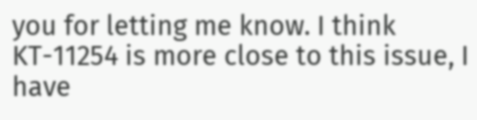you for letting me know. I think KT-11254 is more close to this issue, I have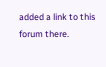added a link to this forum there.